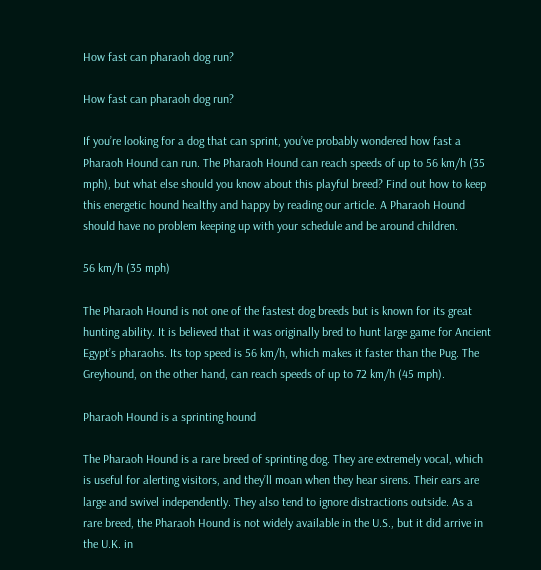How fast can pharaoh dog run?

How fast can pharaoh dog run?

If you’re looking for a dog that can sprint, you’ve probably wondered how fast a Pharaoh Hound can run. The Pharaoh Hound can reach speeds of up to 56 km/h (35 mph), but what else should you know about this playful breed? Find out how to keep this energetic hound healthy and happy by reading our article. A Pharaoh Hound should have no problem keeping up with your schedule and be around children.

56 km/h (35 mph)

The Pharaoh Hound is not one of the fastest dog breeds but is known for its great hunting ability. It is believed that it was originally bred to hunt large game for Ancient Egypt’s pharaohs. Its top speed is 56 km/h, which makes it faster than the Pug. The Greyhound, on the other hand, can reach speeds of up to 72 km/h (45 mph).

Pharaoh Hound is a sprinting hound

The Pharaoh Hound is a rare breed of sprinting dog. They are extremely vocal, which is useful for alerting visitors, and they’ll moan when they hear sirens. Their ears are large and swivel independently. They also tend to ignore distractions outside. As a rare breed, the Pharaoh Hound is not widely available in the U.S., but it did arrive in the U.K. in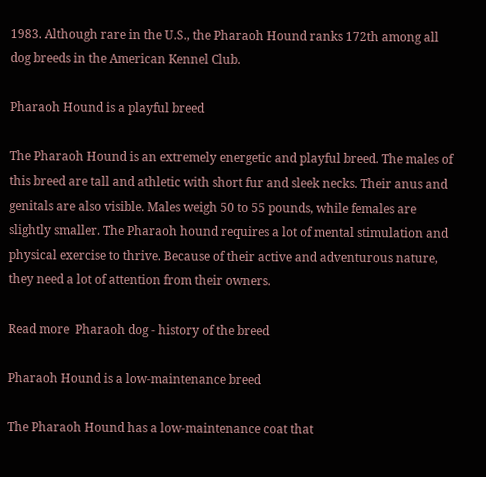1983. Although rare in the U.S., the Pharaoh Hound ranks 172th among all dog breeds in the American Kennel Club.

Pharaoh Hound is a playful breed

The Pharaoh Hound is an extremely energetic and playful breed. The males of this breed are tall and athletic with short fur and sleek necks. Their anus and genitals are also visible. Males weigh 50 to 55 pounds, while females are slightly smaller. The Pharaoh hound requires a lot of mental stimulation and physical exercise to thrive. Because of their active and adventurous nature, they need a lot of attention from their owners.

Read more  Pharaoh dog - history of the breed

Pharaoh Hound is a low-maintenance breed

The Pharaoh Hound has a low-maintenance coat that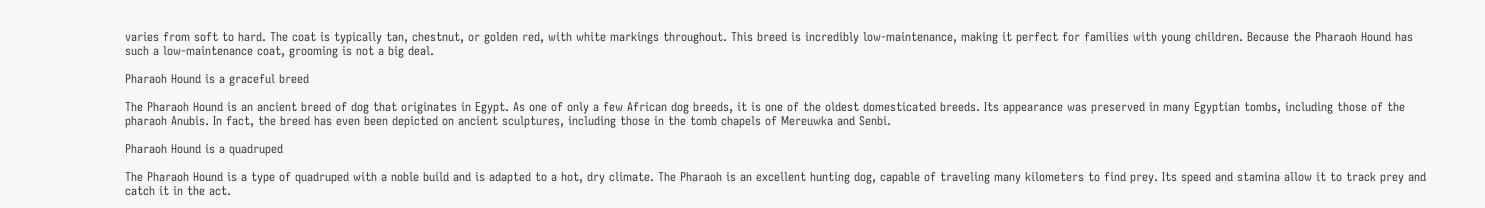varies from soft to hard. The coat is typically tan, chestnut, or golden red, with white markings throughout. This breed is incredibly low-maintenance, making it perfect for families with young children. Because the Pharaoh Hound has such a low-maintenance coat, grooming is not a big deal.

Pharaoh Hound is a graceful breed

The Pharaoh Hound is an ancient breed of dog that originates in Egypt. As one of only a few African dog breeds, it is one of the oldest domesticated breeds. Its appearance was preserved in many Egyptian tombs, including those of the pharaoh Anubis. In fact, the breed has even been depicted on ancient sculptures, including those in the tomb chapels of Mereuwka and Senbi.

Pharaoh Hound is a quadruped

The Pharaoh Hound is a type of quadruped with a noble build and is adapted to a hot, dry climate. The Pharaoh is an excellent hunting dog, capable of traveling many kilometers to find prey. Its speed and stamina allow it to track prey and catch it in the act.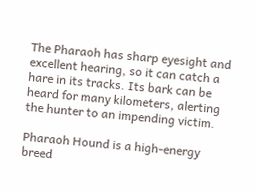The Pharaoh has sharp eyesight and excellent hearing, so it can catch a hare in its tracks. Its bark can be heard for many kilometers, alerting the hunter to an impending victim.

Pharaoh Hound is a high-energy breed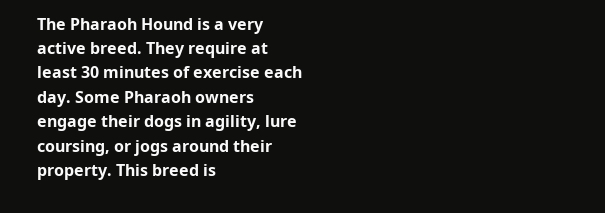The Pharaoh Hound is a very active breed. They require at least 30 minutes of exercise each day. Some Pharaoh owners engage their dogs in agility, lure coursing, or jogs around their property. This breed is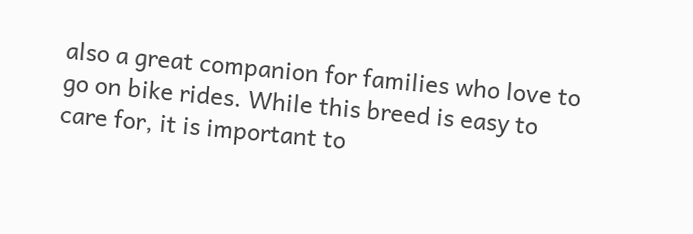also a great companion for families who love to go on bike rides. While this breed is easy to care for, it is important to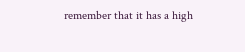remember that it has a high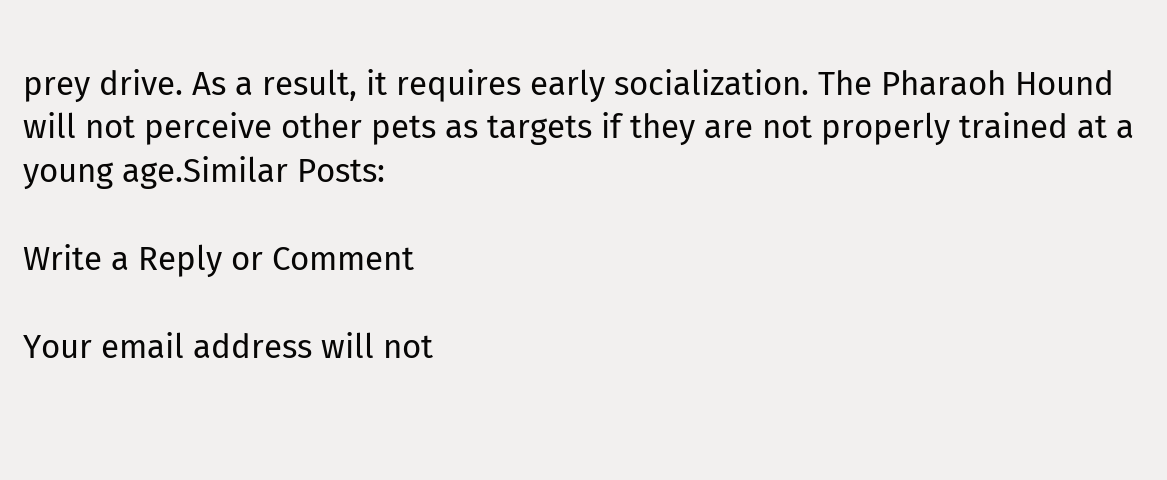prey drive. As a result, it requires early socialization. The Pharaoh Hound will not perceive other pets as targets if they are not properly trained at a young age.Similar Posts:

Write a Reply or Comment

Your email address will not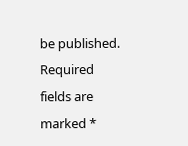be published. Required fields are marked *